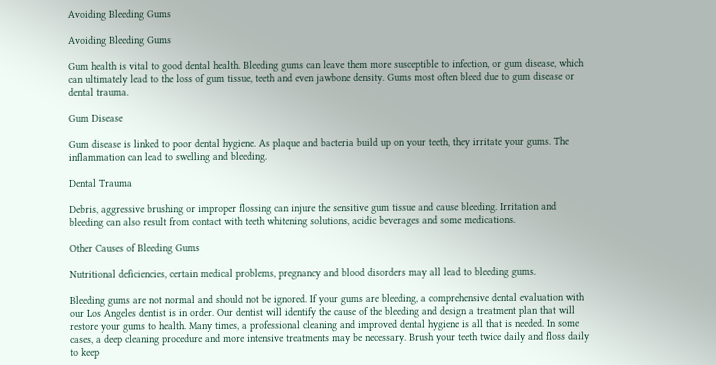Avoiding Bleeding Gums

Avoiding Bleeding Gums

Gum health is vital to good dental health. Bleeding gums can leave them more susceptible to infection, or gum disease, which can ultimately lead to the loss of gum tissue, teeth and even jawbone density. Gums most often bleed due to gum disease or dental trauma.

Gum Disease

Gum disease is linked to poor dental hygiene. As plaque and bacteria build up on your teeth, they irritate your gums. The inflammation can lead to swelling and bleeding.

Dental Trauma

Debris, aggressive brushing or improper flossing can injure the sensitive gum tissue and cause bleeding. Irritation and bleeding can also result from contact with teeth whitening solutions, acidic beverages and some medications.

Other Causes of Bleeding Gums

Nutritional deficiencies, certain medical problems, pregnancy and blood disorders may all lead to bleeding gums.

Bleeding gums are not normal and should not be ignored. If your gums are bleeding, a comprehensive dental evaluation with our Los Angeles dentist is in order. Our dentist will identify the cause of the bleeding and design a treatment plan that will restore your gums to health. Many times, a professional cleaning and improved dental hygiene is all that is needed. In some cases, a deep cleaning procedure and more intensive treatments may be necessary. Brush your teeth twice daily and floss daily to keep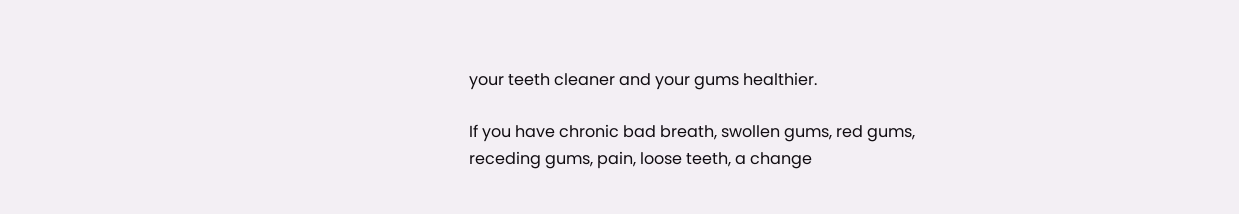your teeth cleaner and your gums healthier.

If you have chronic bad breath, swollen gums, red gums, receding gums, pain, loose teeth, a change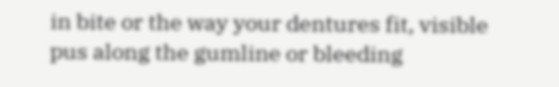in bite or the way your dentures fit, visible pus along the gumline or bleeding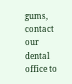gums, contact our dental office to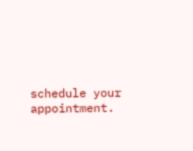schedule your appointment.